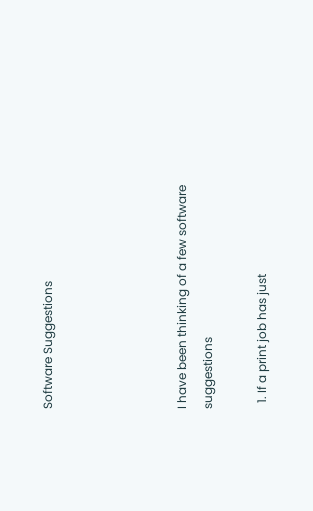Software Suggestions




I have been thinking of a few software suggestions

  1. If a print job has just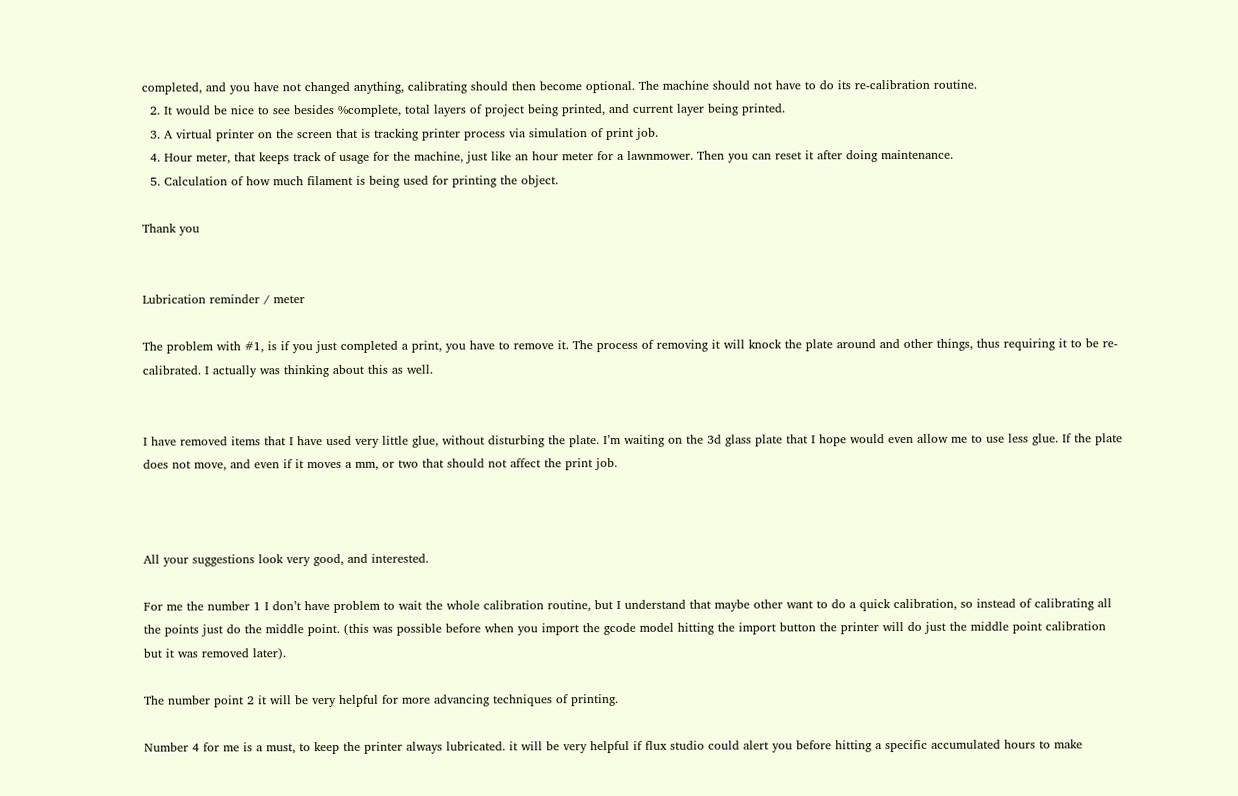completed, and you have not changed anything, calibrating should then become optional. The machine should not have to do its re-calibration routine.
  2. It would be nice to see besides %complete, total layers of project being printed, and current layer being printed.
  3. A virtual printer on the screen that is tracking printer process via simulation of print job.
  4. Hour meter, that keeps track of usage for the machine, just like an hour meter for a lawnmower. Then you can reset it after doing maintenance.
  5. Calculation of how much filament is being used for printing the object.

Thank you


Lubrication reminder / meter

The problem with #1, is if you just completed a print, you have to remove it. The process of removing it will knock the plate around and other things, thus requiring it to be re-calibrated. I actually was thinking about this as well.


I have removed items that I have used very little glue, without disturbing the plate. I’m waiting on the 3d glass plate that I hope would even allow me to use less glue. If the plate does not move, and even if it moves a mm, or two that should not affect the print job.



All your suggestions look very good, and interested.

For me the number 1 I don’t have problem to wait the whole calibration routine, but I understand that maybe other want to do a quick calibration, so instead of calibrating all the points just do the middle point. (this was possible before when you import the gcode model hitting the import button the printer will do just the middle point calibration but it was removed later).

The number point 2 it will be very helpful for more advancing techniques of printing.

Number 4 for me is a must, to keep the printer always lubricated. it will be very helpful if flux studio could alert you before hitting a specific accumulated hours to make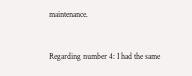maintenance.


Regarding number 4: I had the same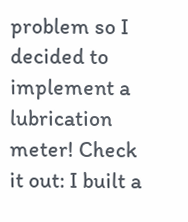problem so I decided to implement a lubrication meter! Check it out: I built a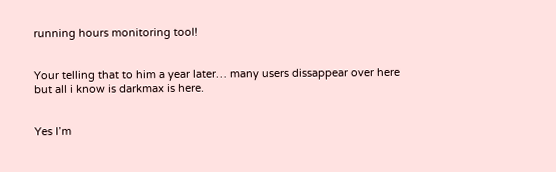running hours monitoring tool!


Your telling that to him a year later… many users dissappear over here but all i know is darkmax is here.


Yes I’m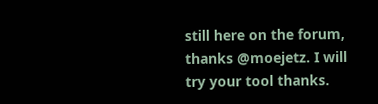still here on the forum, thanks @moejetz. I will try your tool thanks.